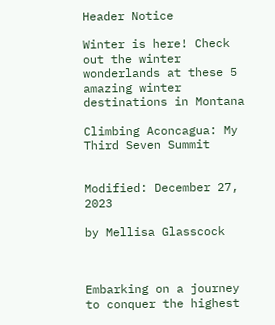Header Notice

Winter is here! Check out the winter wonderlands at these 5 amazing winter destinations in Montana

Climbing Aconcagua: My Third Seven Summit


Modified: December 27, 2023

by Mellisa Glasscock



Embarking on a journey to conquer the highest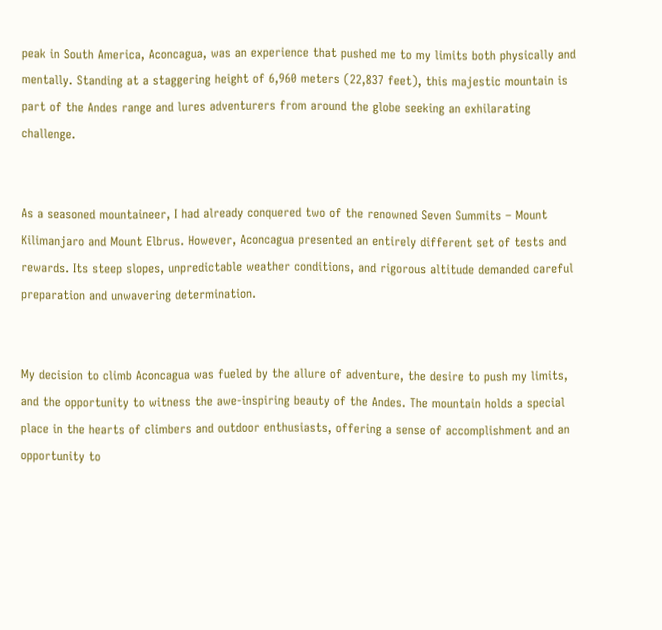peak in South America, Aconcagua, was an experience that pushed me to my limits both physically and mentally. Standing at a staggering height of 6,960 meters (22,837 feet), this majestic mountain is part of the Andes range and lures adventurers from around the globe seeking an exhilarating challenge.


As a seasoned mountaineer, I had already conquered two of the renowned Seven Summits – Mount Kilimanjaro and Mount Elbrus. However, Aconcagua presented an entirely different set of tests and rewards. Its steep slopes, unpredictable weather conditions, and rigorous altitude demanded careful preparation and unwavering determination.


My decision to climb Aconcagua was fueled by the allure of adventure, the desire to push my limits, and the opportunity to witness the awe-inspiring beauty of the Andes. The mountain holds a special place in the hearts of climbers and outdoor enthusiasts, offering a sense of accomplishment and an opportunity to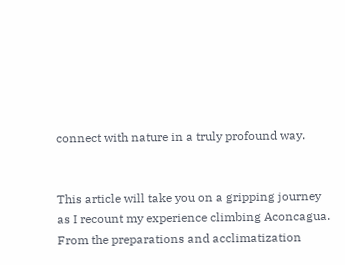connect with nature in a truly profound way.


This article will take you on a gripping journey as I recount my experience climbing Aconcagua. From the preparations and acclimatization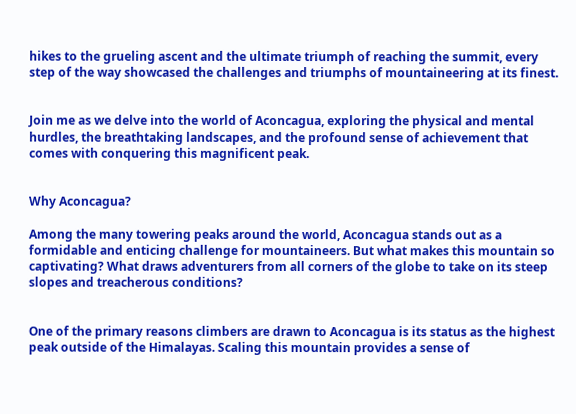hikes to the grueling ascent and the ultimate triumph of reaching the summit, every step of the way showcased the challenges and triumphs of mountaineering at its finest.


Join me as we delve into the world of Aconcagua, exploring the physical and mental hurdles, the breathtaking landscapes, and the profound sense of achievement that comes with conquering this magnificent peak.


Why Aconcagua?

Among the many towering peaks around the world, Aconcagua stands out as a formidable and enticing challenge for mountaineers. But what makes this mountain so captivating? What draws adventurers from all corners of the globe to take on its steep slopes and treacherous conditions?


One of the primary reasons climbers are drawn to Aconcagua is its status as the highest peak outside of the Himalayas. Scaling this mountain provides a sense of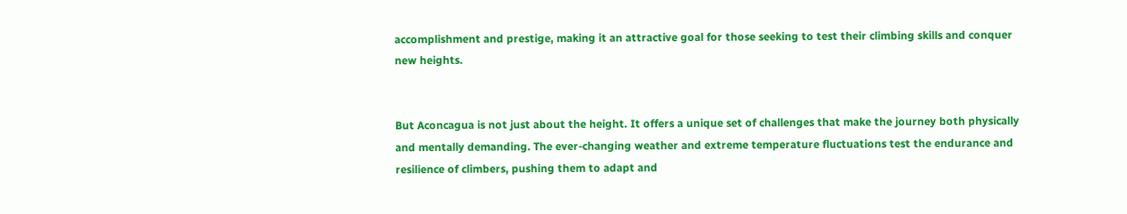accomplishment and prestige, making it an attractive goal for those seeking to test their climbing skills and conquer new heights.


But Aconcagua is not just about the height. It offers a unique set of challenges that make the journey both physically and mentally demanding. The ever-changing weather and extreme temperature fluctuations test the endurance and resilience of climbers, pushing them to adapt and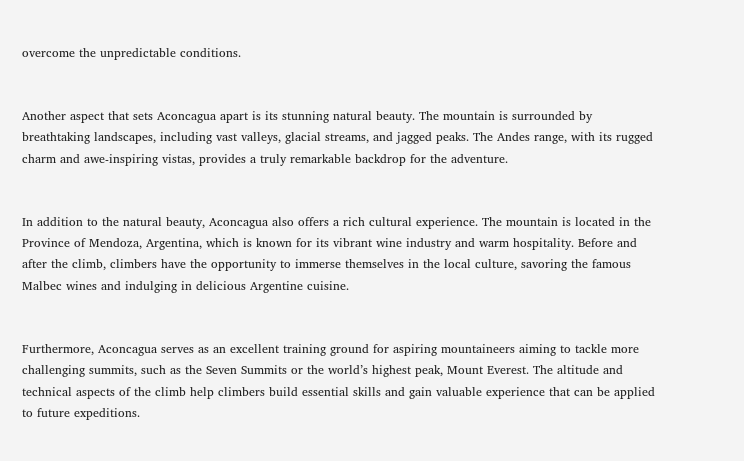overcome the unpredictable conditions.


Another aspect that sets Aconcagua apart is its stunning natural beauty. The mountain is surrounded by breathtaking landscapes, including vast valleys, glacial streams, and jagged peaks. The Andes range, with its rugged charm and awe-inspiring vistas, provides a truly remarkable backdrop for the adventure.


In addition to the natural beauty, Aconcagua also offers a rich cultural experience. The mountain is located in the Province of Mendoza, Argentina, which is known for its vibrant wine industry and warm hospitality. Before and after the climb, climbers have the opportunity to immerse themselves in the local culture, savoring the famous Malbec wines and indulging in delicious Argentine cuisine.


Furthermore, Aconcagua serves as an excellent training ground for aspiring mountaineers aiming to tackle more challenging summits, such as the Seven Summits or the world’s highest peak, Mount Everest. The altitude and technical aspects of the climb help climbers build essential skills and gain valuable experience that can be applied to future expeditions.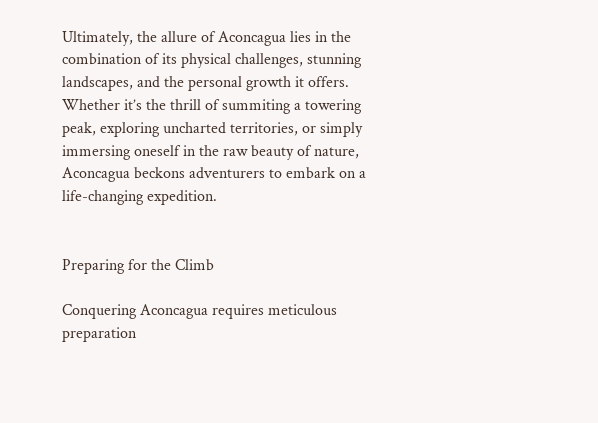Ultimately, the allure of Aconcagua lies in the combination of its physical challenges, stunning landscapes, and the personal growth it offers. Whether it’s the thrill of summiting a towering peak, exploring uncharted territories, or simply immersing oneself in the raw beauty of nature, Aconcagua beckons adventurers to embark on a life-changing expedition.


Preparing for the Climb

Conquering Aconcagua requires meticulous preparation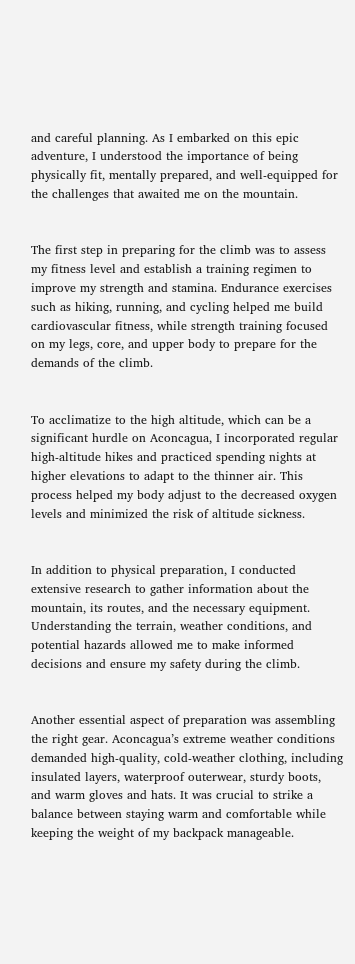and careful planning. As I embarked on this epic adventure, I understood the importance of being physically fit, mentally prepared, and well-equipped for the challenges that awaited me on the mountain.


The first step in preparing for the climb was to assess my fitness level and establish a training regimen to improve my strength and stamina. Endurance exercises such as hiking, running, and cycling helped me build cardiovascular fitness, while strength training focused on my legs, core, and upper body to prepare for the demands of the climb.


To acclimatize to the high altitude, which can be a significant hurdle on Aconcagua, I incorporated regular high-altitude hikes and practiced spending nights at higher elevations to adapt to the thinner air. This process helped my body adjust to the decreased oxygen levels and minimized the risk of altitude sickness.


In addition to physical preparation, I conducted extensive research to gather information about the mountain, its routes, and the necessary equipment. Understanding the terrain, weather conditions, and potential hazards allowed me to make informed decisions and ensure my safety during the climb.


Another essential aspect of preparation was assembling the right gear. Aconcagua’s extreme weather conditions demanded high-quality, cold-weather clothing, including insulated layers, waterproof outerwear, sturdy boots, and warm gloves and hats. It was crucial to strike a balance between staying warm and comfortable while keeping the weight of my backpack manageable.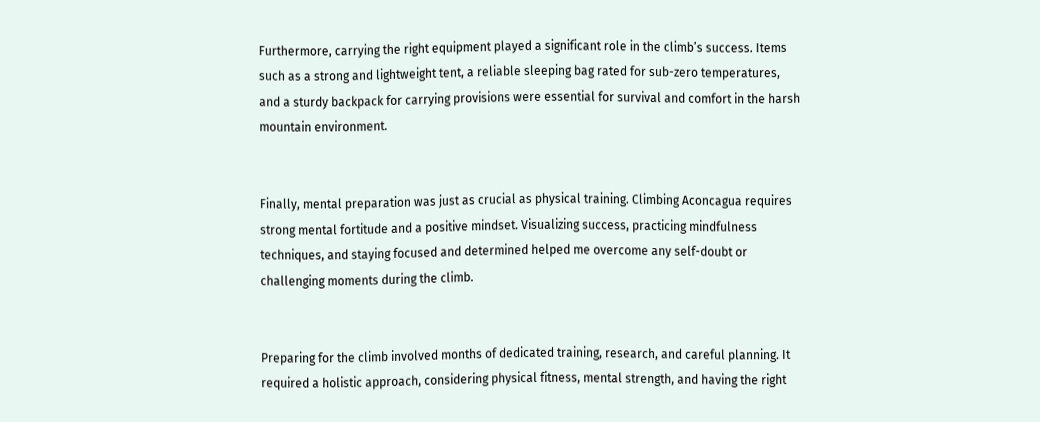Furthermore, carrying the right equipment played a significant role in the climb’s success. Items such as a strong and lightweight tent, a reliable sleeping bag rated for sub-zero temperatures, and a sturdy backpack for carrying provisions were essential for survival and comfort in the harsh mountain environment.


Finally, mental preparation was just as crucial as physical training. Climbing Aconcagua requires strong mental fortitude and a positive mindset. Visualizing success, practicing mindfulness techniques, and staying focused and determined helped me overcome any self-doubt or challenging moments during the climb.


Preparing for the climb involved months of dedicated training, research, and careful planning. It required a holistic approach, considering physical fitness, mental strength, and having the right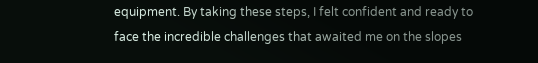equipment. By taking these steps, I felt confident and ready to face the incredible challenges that awaited me on the slopes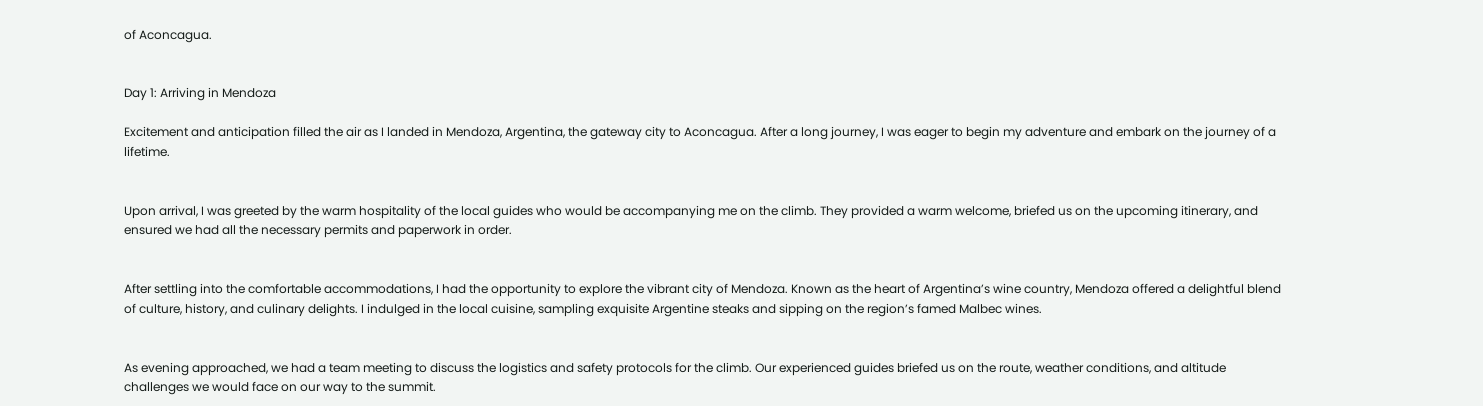of Aconcagua.


Day 1: Arriving in Mendoza

Excitement and anticipation filled the air as I landed in Mendoza, Argentina, the gateway city to Aconcagua. After a long journey, I was eager to begin my adventure and embark on the journey of a lifetime.


Upon arrival, I was greeted by the warm hospitality of the local guides who would be accompanying me on the climb. They provided a warm welcome, briefed us on the upcoming itinerary, and ensured we had all the necessary permits and paperwork in order.


After settling into the comfortable accommodations, I had the opportunity to explore the vibrant city of Mendoza. Known as the heart of Argentina’s wine country, Mendoza offered a delightful blend of culture, history, and culinary delights. I indulged in the local cuisine, sampling exquisite Argentine steaks and sipping on the region’s famed Malbec wines.


As evening approached, we had a team meeting to discuss the logistics and safety protocols for the climb. Our experienced guides briefed us on the route, weather conditions, and altitude challenges we would face on our way to the summit.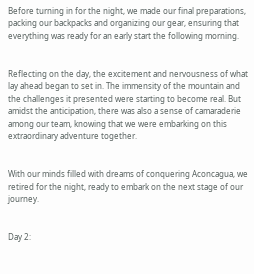Before turning in for the night, we made our final preparations, packing our backpacks and organizing our gear, ensuring that everything was ready for an early start the following morning.


Reflecting on the day, the excitement and nervousness of what lay ahead began to set in. The immensity of the mountain and the challenges it presented were starting to become real. But amidst the anticipation, there was also a sense of camaraderie among our team, knowing that we were embarking on this extraordinary adventure together.


With our minds filled with dreams of conquering Aconcagua, we retired for the night, ready to embark on the next stage of our journey.


Day 2: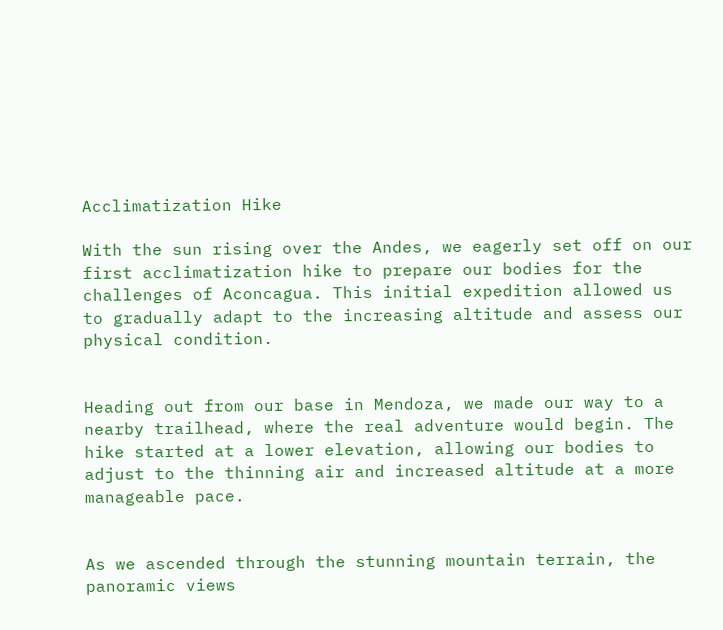Acclimatization Hike

With the sun rising over the Andes, we eagerly set off on our first acclimatization hike to prepare our bodies for the challenges of Aconcagua. This initial expedition allowed us to gradually adapt to the increasing altitude and assess our physical condition.


Heading out from our base in Mendoza, we made our way to a nearby trailhead, where the real adventure would begin. The hike started at a lower elevation, allowing our bodies to adjust to the thinning air and increased altitude at a more manageable pace.


As we ascended through the stunning mountain terrain, the panoramic views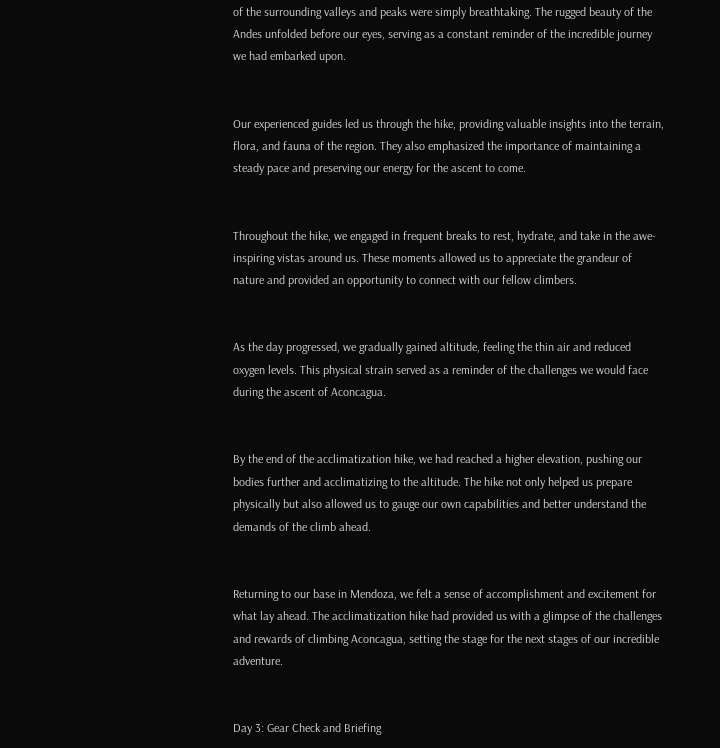of the surrounding valleys and peaks were simply breathtaking. The rugged beauty of the Andes unfolded before our eyes, serving as a constant reminder of the incredible journey we had embarked upon.


Our experienced guides led us through the hike, providing valuable insights into the terrain, flora, and fauna of the region. They also emphasized the importance of maintaining a steady pace and preserving our energy for the ascent to come.


Throughout the hike, we engaged in frequent breaks to rest, hydrate, and take in the awe-inspiring vistas around us. These moments allowed us to appreciate the grandeur of nature and provided an opportunity to connect with our fellow climbers.


As the day progressed, we gradually gained altitude, feeling the thin air and reduced oxygen levels. This physical strain served as a reminder of the challenges we would face during the ascent of Aconcagua.


By the end of the acclimatization hike, we had reached a higher elevation, pushing our bodies further and acclimatizing to the altitude. The hike not only helped us prepare physically but also allowed us to gauge our own capabilities and better understand the demands of the climb ahead.


Returning to our base in Mendoza, we felt a sense of accomplishment and excitement for what lay ahead. The acclimatization hike had provided us with a glimpse of the challenges and rewards of climbing Aconcagua, setting the stage for the next stages of our incredible adventure.


Day 3: Gear Check and Briefing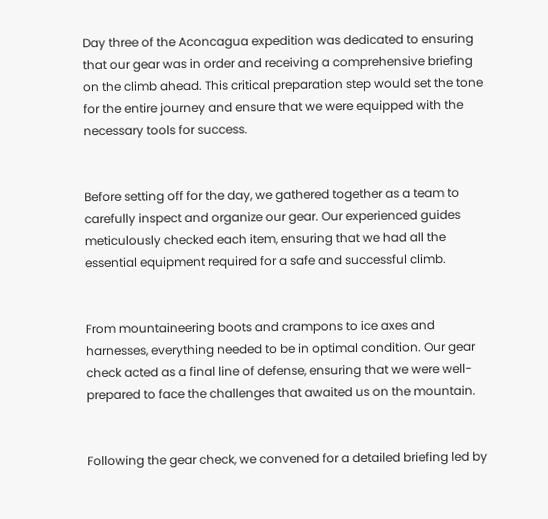Day three of the Aconcagua expedition was dedicated to ensuring that our gear was in order and receiving a comprehensive briefing on the climb ahead. This critical preparation step would set the tone for the entire journey and ensure that we were equipped with the necessary tools for success.


Before setting off for the day, we gathered together as a team to carefully inspect and organize our gear. Our experienced guides meticulously checked each item, ensuring that we had all the essential equipment required for a safe and successful climb.


From mountaineering boots and crampons to ice axes and harnesses, everything needed to be in optimal condition. Our gear check acted as a final line of defense, ensuring that we were well-prepared to face the challenges that awaited us on the mountain.


Following the gear check, we convened for a detailed briefing led by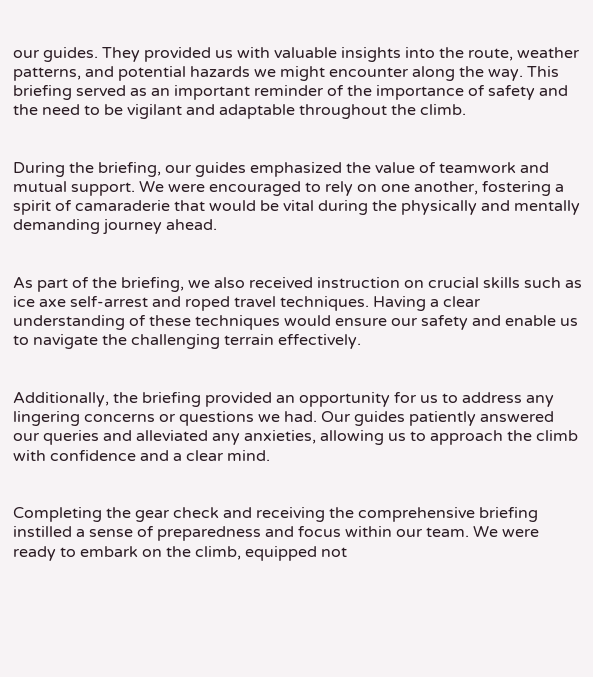our guides. They provided us with valuable insights into the route, weather patterns, and potential hazards we might encounter along the way. This briefing served as an important reminder of the importance of safety and the need to be vigilant and adaptable throughout the climb.


During the briefing, our guides emphasized the value of teamwork and mutual support. We were encouraged to rely on one another, fostering a spirit of camaraderie that would be vital during the physically and mentally demanding journey ahead.


As part of the briefing, we also received instruction on crucial skills such as ice axe self-arrest and roped travel techniques. Having a clear understanding of these techniques would ensure our safety and enable us to navigate the challenging terrain effectively.


Additionally, the briefing provided an opportunity for us to address any lingering concerns or questions we had. Our guides patiently answered our queries and alleviated any anxieties, allowing us to approach the climb with confidence and a clear mind.


Completing the gear check and receiving the comprehensive briefing instilled a sense of preparedness and focus within our team. We were ready to embark on the climb, equipped not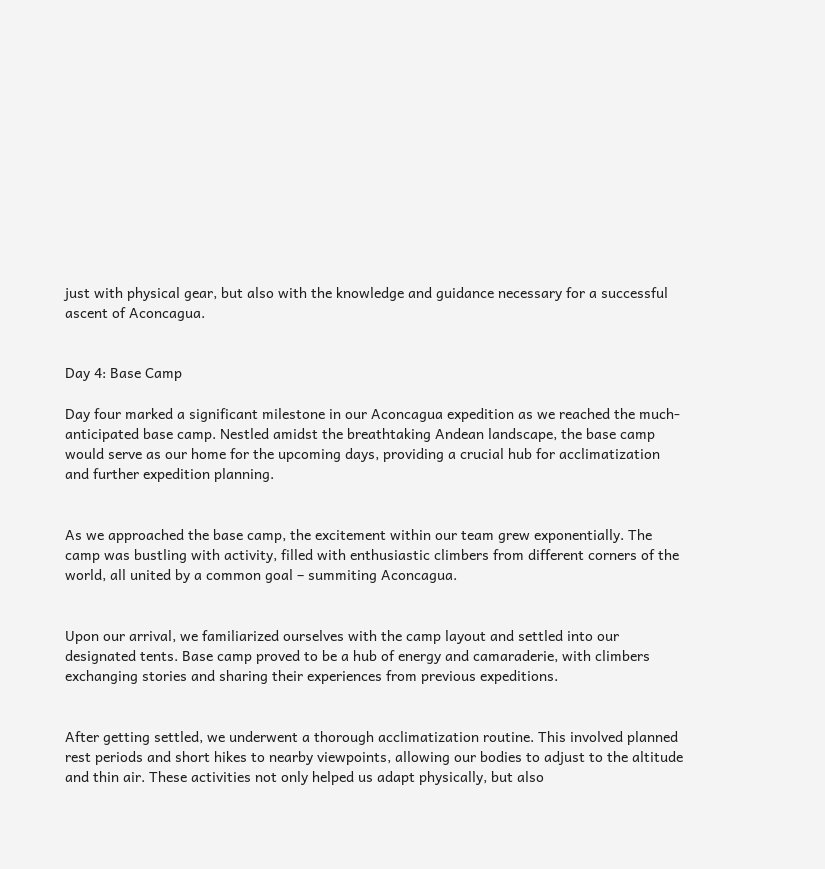just with physical gear, but also with the knowledge and guidance necessary for a successful ascent of Aconcagua.


Day 4: Base Camp

Day four marked a significant milestone in our Aconcagua expedition as we reached the much-anticipated base camp. Nestled amidst the breathtaking Andean landscape, the base camp would serve as our home for the upcoming days, providing a crucial hub for acclimatization and further expedition planning.


As we approached the base camp, the excitement within our team grew exponentially. The camp was bustling with activity, filled with enthusiastic climbers from different corners of the world, all united by a common goal – summiting Aconcagua.


Upon our arrival, we familiarized ourselves with the camp layout and settled into our designated tents. Base camp proved to be a hub of energy and camaraderie, with climbers exchanging stories and sharing their experiences from previous expeditions.


After getting settled, we underwent a thorough acclimatization routine. This involved planned rest periods and short hikes to nearby viewpoints, allowing our bodies to adjust to the altitude and thin air. These activities not only helped us adapt physically, but also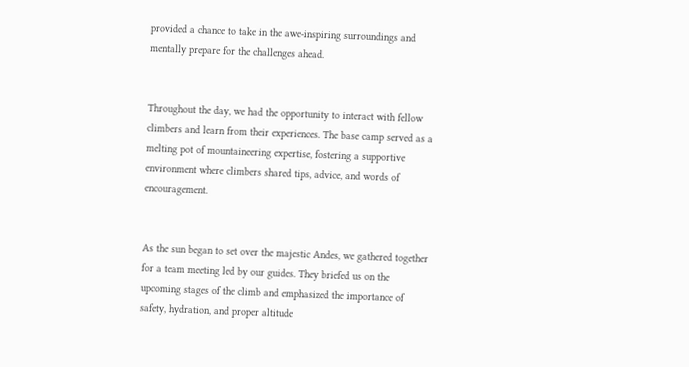provided a chance to take in the awe-inspiring surroundings and mentally prepare for the challenges ahead.


Throughout the day, we had the opportunity to interact with fellow climbers and learn from their experiences. The base camp served as a melting pot of mountaineering expertise, fostering a supportive environment where climbers shared tips, advice, and words of encouragement.


As the sun began to set over the majestic Andes, we gathered together for a team meeting led by our guides. They briefed us on the upcoming stages of the climb and emphasized the importance of safety, hydration, and proper altitude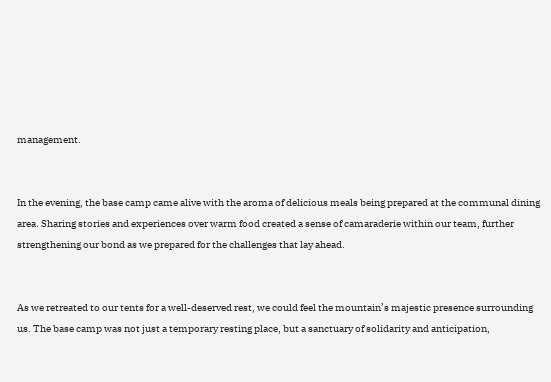management.


In the evening, the base camp came alive with the aroma of delicious meals being prepared at the communal dining area. Sharing stories and experiences over warm food created a sense of camaraderie within our team, further strengthening our bond as we prepared for the challenges that lay ahead.


As we retreated to our tents for a well-deserved rest, we could feel the mountain’s majestic presence surrounding us. The base camp was not just a temporary resting place, but a sanctuary of solidarity and anticipation,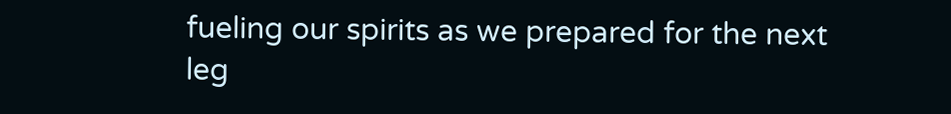fueling our spirits as we prepared for the next leg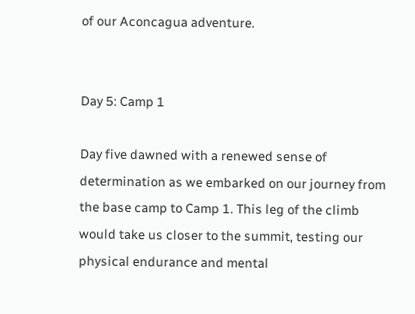of our Aconcagua adventure.


Day 5: Camp 1

Day five dawned with a renewed sense of determination as we embarked on our journey from the base camp to Camp 1. This leg of the climb would take us closer to the summit, testing our physical endurance and mental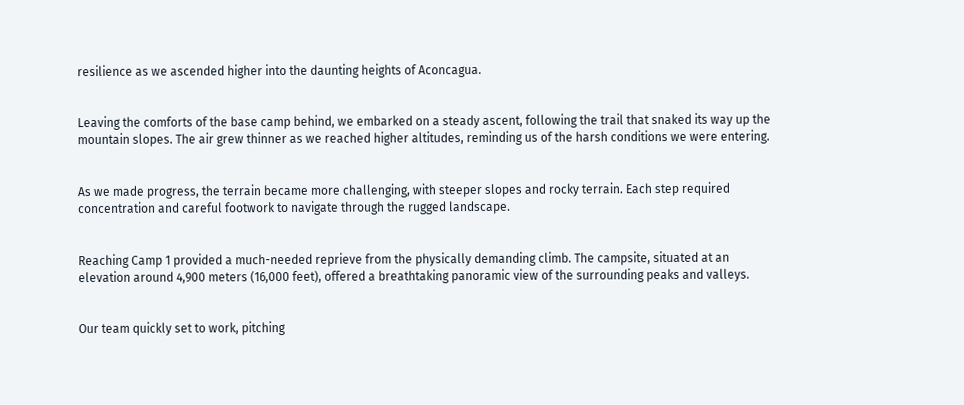resilience as we ascended higher into the daunting heights of Aconcagua.


Leaving the comforts of the base camp behind, we embarked on a steady ascent, following the trail that snaked its way up the mountain slopes. The air grew thinner as we reached higher altitudes, reminding us of the harsh conditions we were entering.


As we made progress, the terrain became more challenging, with steeper slopes and rocky terrain. Each step required concentration and careful footwork to navigate through the rugged landscape.


Reaching Camp 1 provided a much-needed reprieve from the physically demanding climb. The campsite, situated at an elevation around 4,900 meters (16,000 feet), offered a breathtaking panoramic view of the surrounding peaks and valleys.


Our team quickly set to work, pitching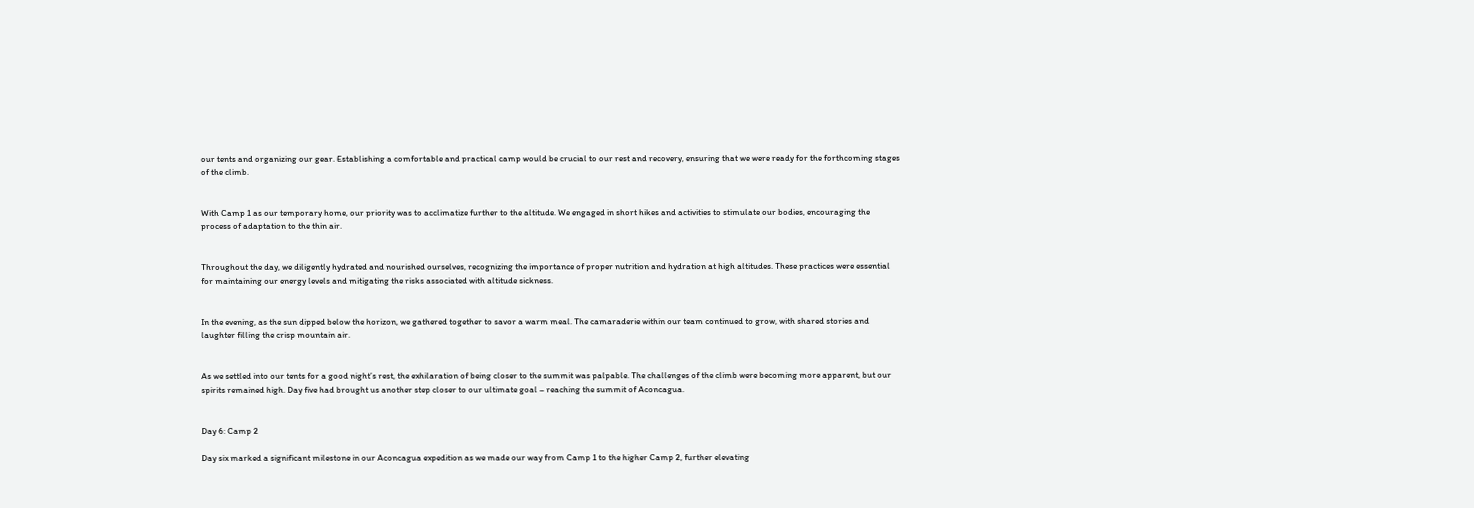our tents and organizing our gear. Establishing a comfortable and practical camp would be crucial to our rest and recovery, ensuring that we were ready for the forthcoming stages of the climb.


With Camp 1 as our temporary home, our priority was to acclimatize further to the altitude. We engaged in short hikes and activities to stimulate our bodies, encouraging the process of adaptation to the thin air.


Throughout the day, we diligently hydrated and nourished ourselves, recognizing the importance of proper nutrition and hydration at high altitudes. These practices were essential for maintaining our energy levels and mitigating the risks associated with altitude sickness.


In the evening, as the sun dipped below the horizon, we gathered together to savor a warm meal. The camaraderie within our team continued to grow, with shared stories and laughter filling the crisp mountain air.


As we settled into our tents for a good night’s rest, the exhilaration of being closer to the summit was palpable. The challenges of the climb were becoming more apparent, but our spirits remained high. Day five had brought us another step closer to our ultimate goal – reaching the summit of Aconcagua.


Day 6: Camp 2

Day six marked a significant milestone in our Aconcagua expedition as we made our way from Camp 1 to the higher Camp 2, further elevating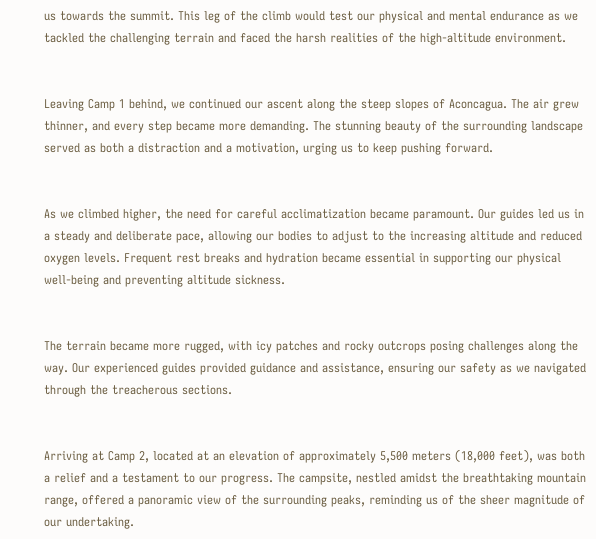us towards the summit. This leg of the climb would test our physical and mental endurance as we tackled the challenging terrain and faced the harsh realities of the high-altitude environment.


Leaving Camp 1 behind, we continued our ascent along the steep slopes of Aconcagua. The air grew thinner, and every step became more demanding. The stunning beauty of the surrounding landscape served as both a distraction and a motivation, urging us to keep pushing forward.


As we climbed higher, the need for careful acclimatization became paramount. Our guides led us in a steady and deliberate pace, allowing our bodies to adjust to the increasing altitude and reduced oxygen levels. Frequent rest breaks and hydration became essential in supporting our physical well-being and preventing altitude sickness.


The terrain became more rugged, with icy patches and rocky outcrops posing challenges along the way. Our experienced guides provided guidance and assistance, ensuring our safety as we navigated through the treacherous sections.


Arriving at Camp 2, located at an elevation of approximately 5,500 meters (18,000 feet), was both a relief and a testament to our progress. The campsite, nestled amidst the breathtaking mountain range, offered a panoramic view of the surrounding peaks, reminding us of the sheer magnitude of our undertaking.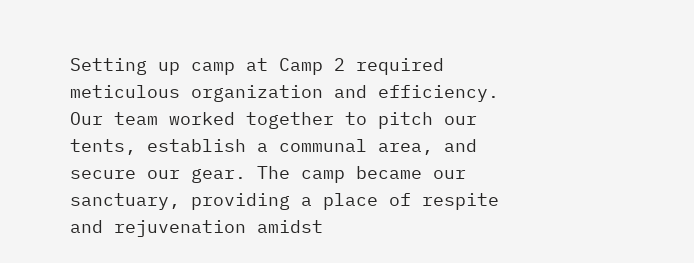Setting up camp at Camp 2 required meticulous organization and efficiency. Our team worked together to pitch our tents, establish a communal area, and secure our gear. The camp became our sanctuary, providing a place of respite and rejuvenation amidst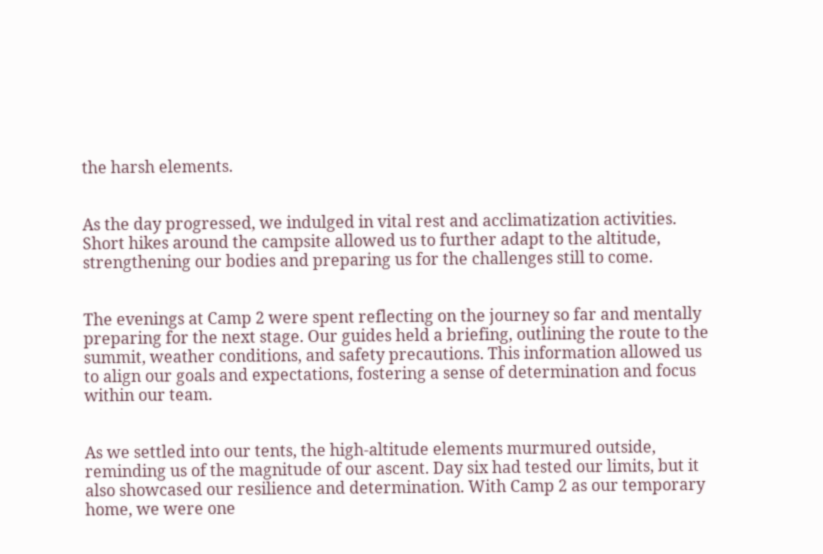the harsh elements.


As the day progressed, we indulged in vital rest and acclimatization activities. Short hikes around the campsite allowed us to further adapt to the altitude, strengthening our bodies and preparing us for the challenges still to come.


The evenings at Camp 2 were spent reflecting on the journey so far and mentally preparing for the next stage. Our guides held a briefing, outlining the route to the summit, weather conditions, and safety precautions. This information allowed us to align our goals and expectations, fostering a sense of determination and focus within our team.


As we settled into our tents, the high-altitude elements murmured outside, reminding us of the magnitude of our ascent. Day six had tested our limits, but it also showcased our resilience and determination. With Camp 2 as our temporary home, we were one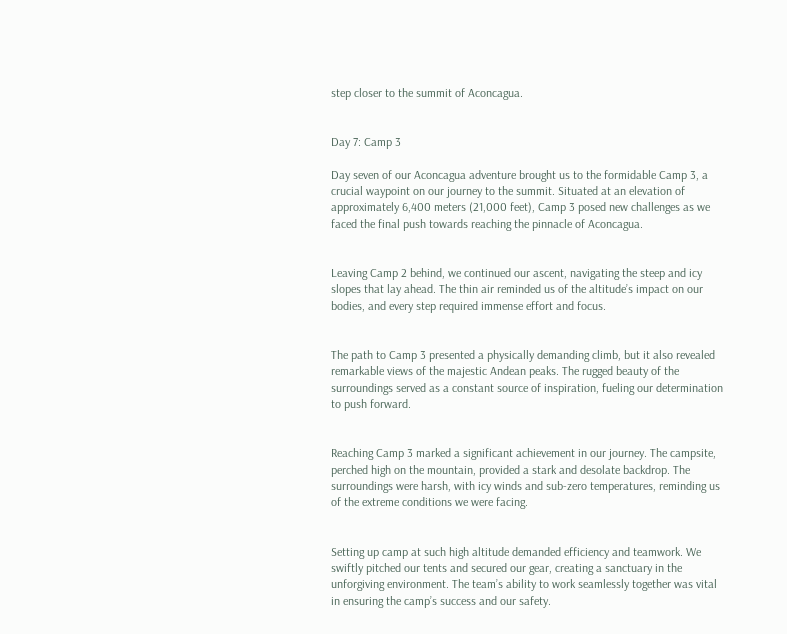step closer to the summit of Aconcagua.


Day 7: Camp 3

Day seven of our Aconcagua adventure brought us to the formidable Camp 3, a crucial waypoint on our journey to the summit. Situated at an elevation of approximately 6,400 meters (21,000 feet), Camp 3 posed new challenges as we faced the final push towards reaching the pinnacle of Aconcagua.


Leaving Camp 2 behind, we continued our ascent, navigating the steep and icy slopes that lay ahead. The thin air reminded us of the altitude’s impact on our bodies, and every step required immense effort and focus.


The path to Camp 3 presented a physically demanding climb, but it also revealed remarkable views of the majestic Andean peaks. The rugged beauty of the surroundings served as a constant source of inspiration, fueling our determination to push forward.


Reaching Camp 3 marked a significant achievement in our journey. The campsite, perched high on the mountain, provided a stark and desolate backdrop. The surroundings were harsh, with icy winds and sub-zero temperatures, reminding us of the extreme conditions we were facing.


Setting up camp at such high altitude demanded efficiency and teamwork. We swiftly pitched our tents and secured our gear, creating a sanctuary in the unforgiving environment. The team’s ability to work seamlessly together was vital in ensuring the camp’s success and our safety.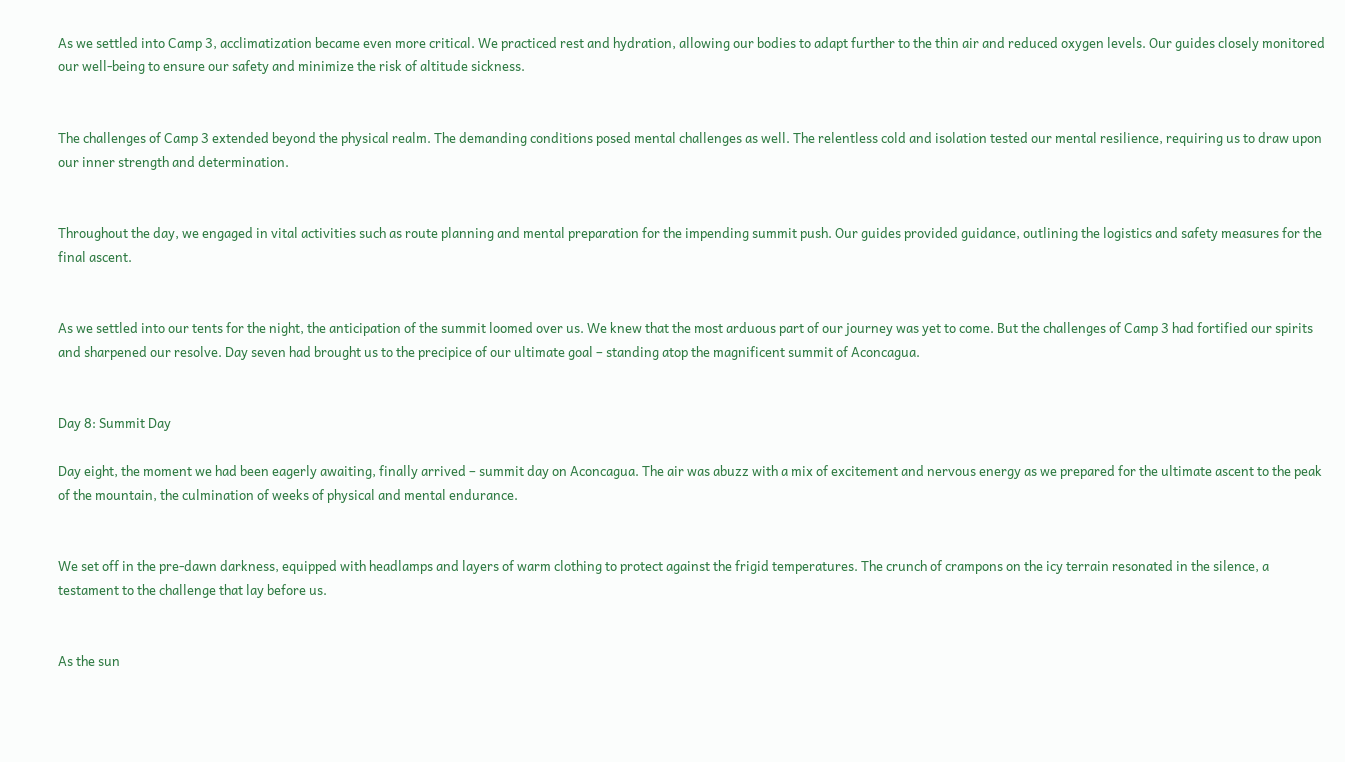As we settled into Camp 3, acclimatization became even more critical. We practiced rest and hydration, allowing our bodies to adapt further to the thin air and reduced oxygen levels. Our guides closely monitored our well-being to ensure our safety and minimize the risk of altitude sickness.


The challenges of Camp 3 extended beyond the physical realm. The demanding conditions posed mental challenges as well. The relentless cold and isolation tested our mental resilience, requiring us to draw upon our inner strength and determination.


Throughout the day, we engaged in vital activities such as route planning and mental preparation for the impending summit push. Our guides provided guidance, outlining the logistics and safety measures for the final ascent.


As we settled into our tents for the night, the anticipation of the summit loomed over us. We knew that the most arduous part of our journey was yet to come. But the challenges of Camp 3 had fortified our spirits and sharpened our resolve. Day seven had brought us to the precipice of our ultimate goal – standing atop the magnificent summit of Aconcagua.


Day 8: Summit Day

Day eight, the moment we had been eagerly awaiting, finally arrived – summit day on Aconcagua. The air was abuzz with a mix of excitement and nervous energy as we prepared for the ultimate ascent to the peak of the mountain, the culmination of weeks of physical and mental endurance.


We set off in the pre-dawn darkness, equipped with headlamps and layers of warm clothing to protect against the frigid temperatures. The crunch of crampons on the icy terrain resonated in the silence, a testament to the challenge that lay before us.


As the sun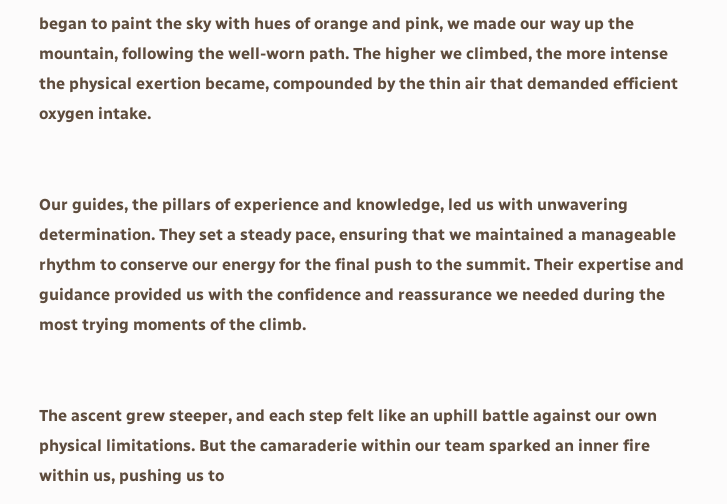began to paint the sky with hues of orange and pink, we made our way up the mountain, following the well-worn path. The higher we climbed, the more intense the physical exertion became, compounded by the thin air that demanded efficient oxygen intake.


Our guides, the pillars of experience and knowledge, led us with unwavering determination. They set a steady pace, ensuring that we maintained a manageable rhythm to conserve our energy for the final push to the summit. Their expertise and guidance provided us with the confidence and reassurance we needed during the most trying moments of the climb.


The ascent grew steeper, and each step felt like an uphill battle against our own physical limitations. But the camaraderie within our team sparked an inner fire within us, pushing us to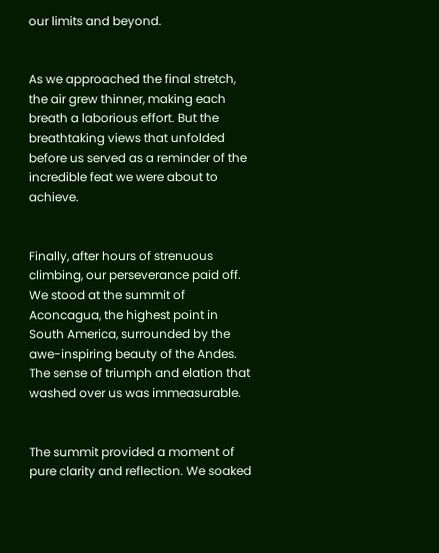our limits and beyond.


As we approached the final stretch, the air grew thinner, making each breath a laborious effort. But the breathtaking views that unfolded before us served as a reminder of the incredible feat we were about to achieve.


Finally, after hours of strenuous climbing, our perseverance paid off. We stood at the summit of Aconcagua, the highest point in South America, surrounded by the awe-inspiring beauty of the Andes. The sense of triumph and elation that washed over us was immeasurable.


The summit provided a moment of pure clarity and reflection. We soaked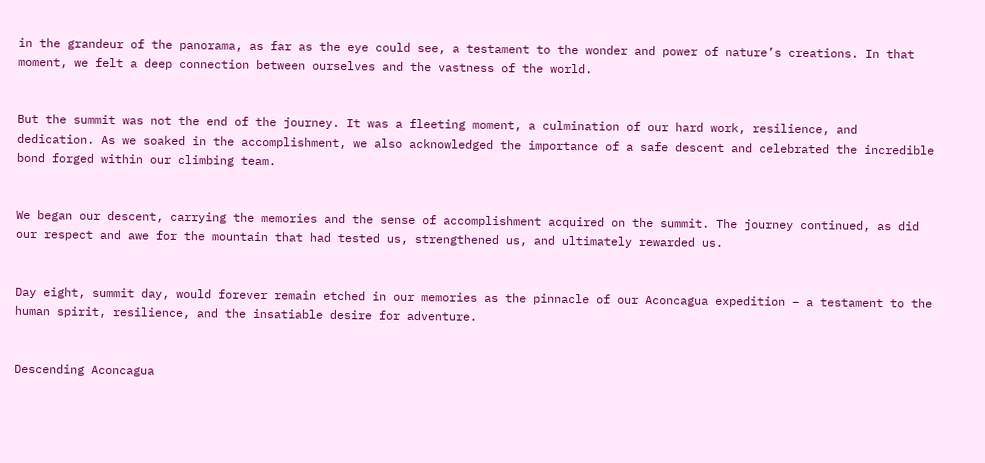in the grandeur of the panorama, as far as the eye could see, a testament to the wonder and power of nature’s creations. In that moment, we felt a deep connection between ourselves and the vastness of the world.


But the summit was not the end of the journey. It was a fleeting moment, a culmination of our hard work, resilience, and dedication. As we soaked in the accomplishment, we also acknowledged the importance of a safe descent and celebrated the incredible bond forged within our climbing team.


We began our descent, carrying the memories and the sense of accomplishment acquired on the summit. The journey continued, as did our respect and awe for the mountain that had tested us, strengthened us, and ultimately rewarded us.


Day eight, summit day, would forever remain etched in our memories as the pinnacle of our Aconcagua expedition – a testament to the human spirit, resilience, and the insatiable desire for adventure.


Descending Aconcagua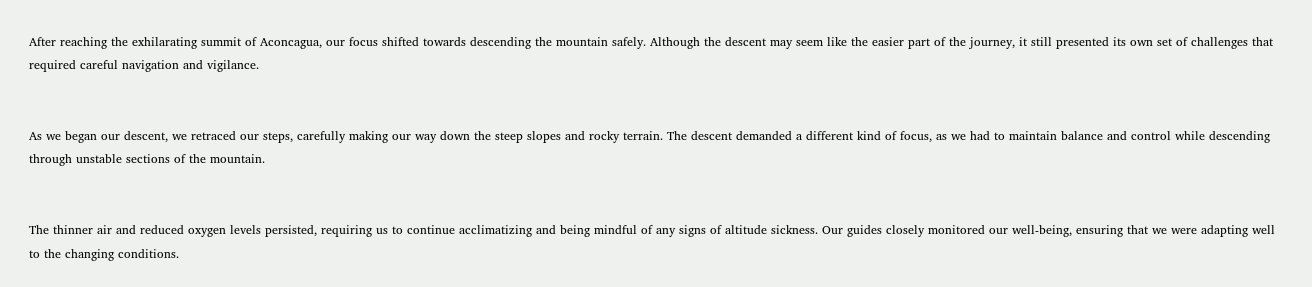After reaching the exhilarating summit of Aconcagua, our focus shifted towards descending the mountain safely. Although the descent may seem like the easier part of the journey, it still presented its own set of challenges that required careful navigation and vigilance.


As we began our descent, we retraced our steps, carefully making our way down the steep slopes and rocky terrain. The descent demanded a different kind of focus, as we had to maintain balance and control while descending through unstable sections of the mountain.


The thinner air and reduced oxygen levels persisted, requiring us to continue acclimatizing and being mindful of any signs of altitude sickness. Our guides closely monitored our well-being, ensuring that we were adapting well to the changing conditions.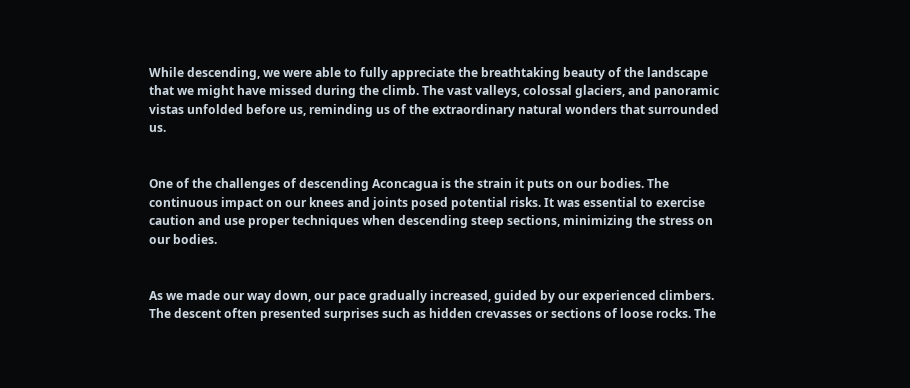While descending, we were able to fully appreciate the breathtaking beauty of the landscape that we might have missed during the climb. The vast valleys, colossal glaciers, and panoramic vistas unfolded before us, reminding us of the extraordinary natural wonders that surrounded us.


One of the challenges of descending Aconcagua is the strain it puts on our bodies. The continuous impact on our knees and joints posed potential risks. It was essential to exercise caution and use proper techniques when descending steep sections, minimizing the stress on our bodies.


As we made our way down, our pace gradually increased, guided by our experienced climbers. The descent often presented surprises such as hidden crevasses or sections of loose rocks. The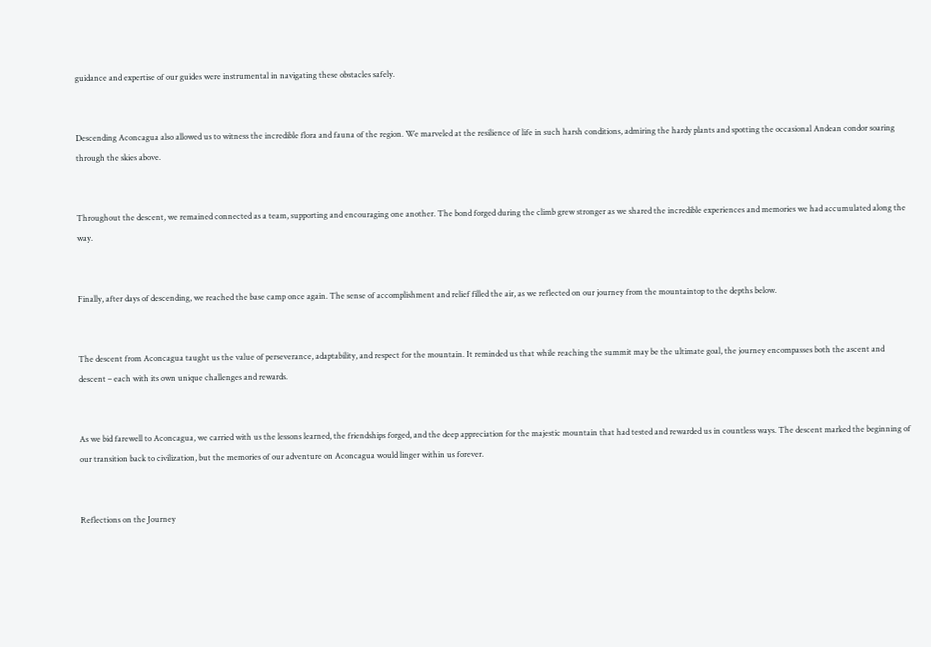guidance and expertise of our guides were instrumental in navigating these obstacles safely.


Descending Aconcagua also allowed us to witness the incredible flora and fauna of the region. We marveled at the resilience of life in such harsh conditions, admiring the hardy plants and spotting the occasional Andean condor soaring through the skies above.


Throughout the descent, we remained connected as a team, supporting and encouraging one another. The bond forged during the climb grew stronger as we shared the incredible experiences and memories we had accumulated along the way.


Finally, after days of descending, we reached the base camp once again. The sense of accomplishment and relief filled the air, as we reflected on our journey from the mountaintop to the depths below.


The descent from Aconcagua taught us the value of perseverance, adaptability, and respect for the mountain. It reminded us that while reaching the summit may be the ultimate goal, the journey encompasses both the ascent and descent – each with its own unique challenges and rewards.


As we bid farewell to Aconcagua, we carried with us the lessons learned, the friendships forged, and the deep appreciation for the majestic mountain that had tested and rewarded us in countless ways. The descent marked the beginning of our transition back to civilization, but the memories of our adventure on Aconcagua would linger within us forever.


Reflections on the Journey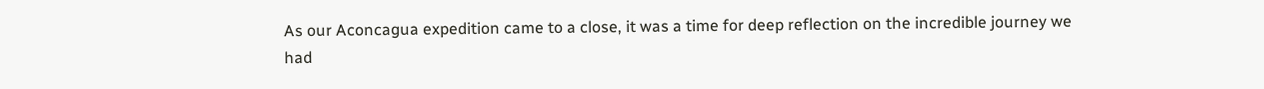As our Aconcagua expedition came to a close, it was a time for deep reflection on the incredible journey we had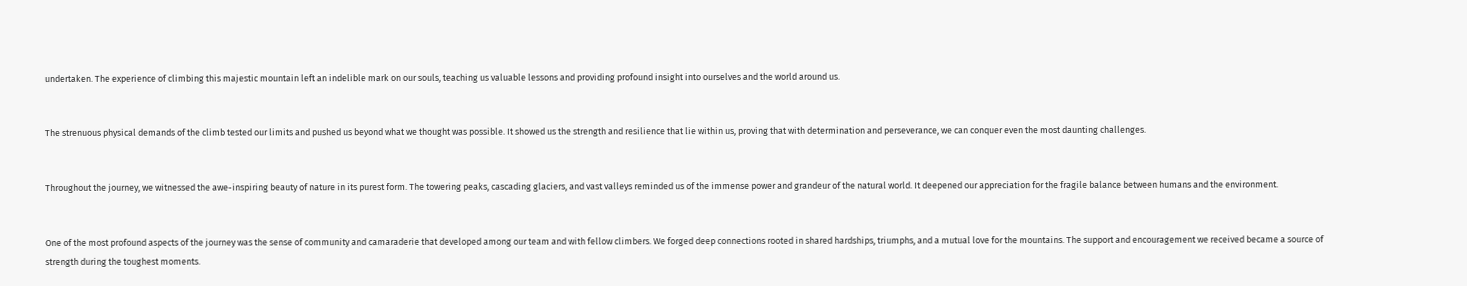undertaken. The experience of climbing this majestic mountain left an indelible mark on our souls, teaching us valuable lessons and providing profound insight into ourselves and the world around us.


The strenuous physical demands of the climb tested our limits and pushed us beyond what we thought was possible. It showed us the strength and resilience that lie within us, proving that with determination and perseverance, we can conquer even the most daunting challenges.


Throughout the journey, we witnessed the awe-inspiring beauty of nature in its purest form. The towering peaks, cascading glaciers, and vast valleys reminded us of the immense power and grandeur of the natural world. It deepened our appreciation for the fragile balance between humans and the environment.


One of the most profound aspects of the journey was the sense of community and camaraderie that developed among our team and with fellow climbers. We forged deep connections rooted in shared hardships, triumphs, and a mutual love for the mountains. The support and encouragement we received became a source of strength during the toughest moments.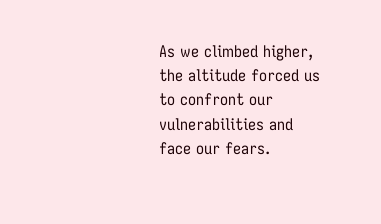As we climbed higher, the altitude forced us to confront our vulnerabilities and face our fears.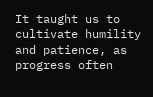It taught us to cultivate humility and patience, as progress often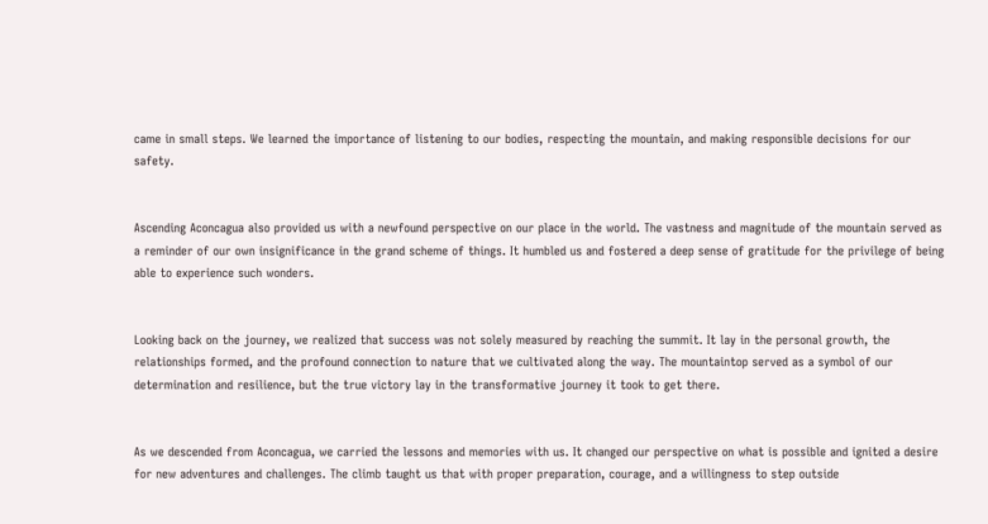came in small steps. We learned the importance of listening to our bodies, respecting the mountain, and making responsible decisions for our safety.


Ascending Aconcagua also provided us with a newfound perspective on our place in the world. The vastness and magnitude of the mountain served as a reminder of our own insignificance in the grand scheme of things. It humbled us and fostered a deep sense of gratitude for the privilege of being able to experience such wonders.


Looking back on the journey, we realized that success was not solely measured by reaching the summit. It lay in the personal growth, the relationships formed, and the profound connection to nature that we cultivated along the way. The mountaintop served as a symbol of our determination and resilience, but the true victory lay in the transformative journey it took to get there.


As we descended from Aconcagua, we carried the lessons and memories with us. It changed our perspective on what is possible and ignited a desire for new adventures and challenges. The climb taught us that with proper preparation, courage, and a willingness to step outside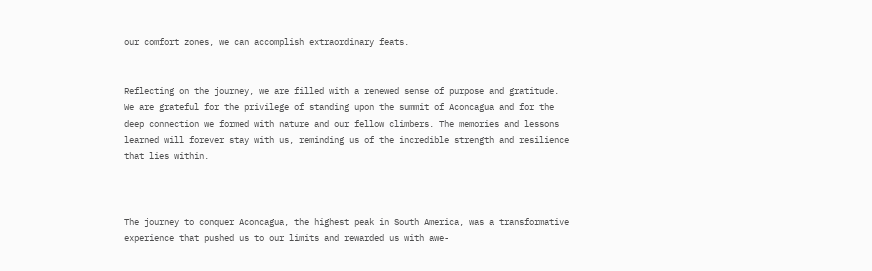our comfort zones, we can accomplish extraordinary feats.


Reflecting on the journey, we are filled with a renewed sense of purpose and gratitude. We are grateful for the privilege of standing upon the summit of Aconcagua and for the deep connection we formed with nature and our fellow climbers. The memories and lessons learned will forever stay with us, reminding us of the incredible strength and resilience that lies within.



The journey to conquer Aconcagua, the highest peak in South America, was a transformative experience that pushed us to our limits and rewarded us with awe-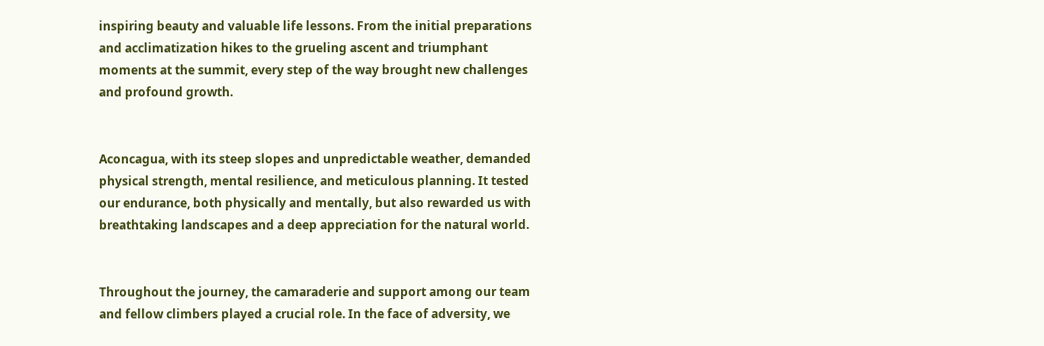inspiring beauty and valuable life lessons. From the initial preparations and acclimatization hikes to the grueling ascent and triumphant moments at the summit, every step of the way brought new challenges and profound growth.


Aconcagua, with its steep slopes and unpredictable weather, demanded physical strength, mental resilience, and meticulous planning. It tested our endurance, both physically and mentally, but also rewarded us with breathtaking landscapes and a deep appreciation for the natural world.


Throughout the journey, the camaraderie and support among our team and fellow climbers played a crucial role. In the face of adversity, we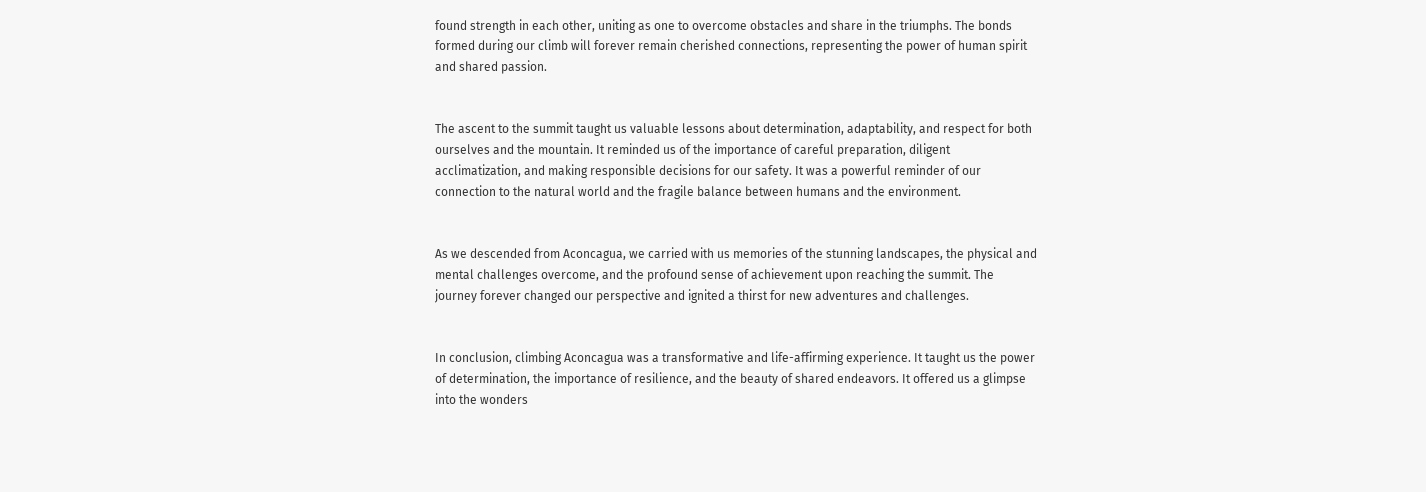found strength in each other, uniting as one to overcome obstacles and share in the triumphs. The bonds formed during our climb will forever remain cherished connections, representing the power of human spirit and shared passion.


The ascent to the summit taught us valuable lessons about determination, adaptability, and respect for both ourselves and the mountain. It reminded us of the importance of careful preparation, diligent acclimatization, and making responsible decisions for our safety. It was a powerful reminder of our connection to the natural world and the fragile balance between humans and the environment.


As we descended from Aconcagua, we carried with us memories of the stunning landscapes, the physical and mental challenges overcome, and the profound sense of achievement upon reaching the summit. The journey forever changed our perspective and ignited a thirst for new adventures and challenges.


In conclusion, climbing Aconcagua was a transformative and life-affirming experience. It taught us the power of determination, the importance of resilience, and the beauty of shared endeavors. It offered us a glimpse into the wonders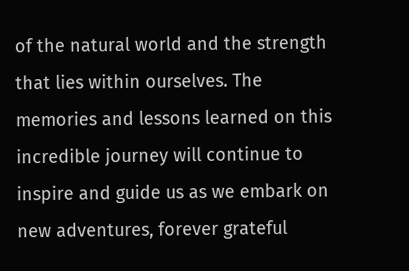of the natural world and the strength that lies within ourselves. The memories and lessons learned on this incredible journey will continue to inspire and guide us as we embark on new adventures, forever grateful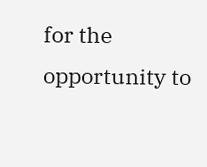for the opportunity to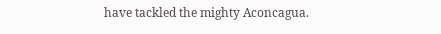have tackled the mighty Aconcagua.